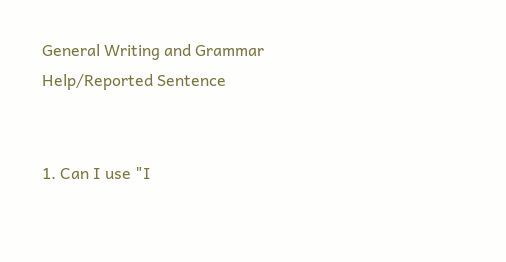General Writing and Grammar Help/Reported Sentence


1. Can I use "I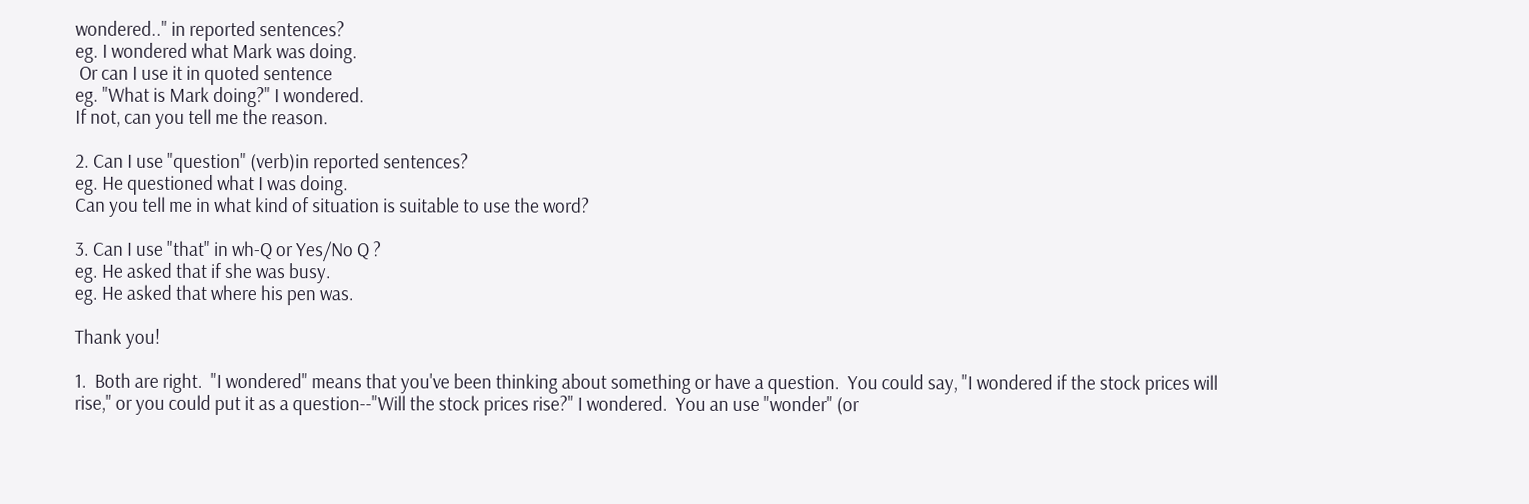wondered.." in reported sentences?
eg. I wondered what Mark was doing.
 Or can I use it in quoted sentence
eg. "What is Mark doing?" I wondered.
If not, can you tell me the reason.

2. Can I use "question" (verb)in reported sentences?
eg. He questioned what I was doing.
Can you tell me in what kind of situation is suitable to use the word?

3. Can I use "that" in wh-Q or Yes/No Q ?
eg. He asked that if she was busy.
eg. He asked that where his pen was.

Thank you!

1.  Both are right.  "I wondered" means that you've been thinking about something or have a question.  You could say, "I wondered if the stock prices will rise," or you could put it as a question--"Will the stock prices rise?" I wondered.  You an use "wonder" (or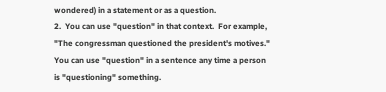wondered) in a statement or as a question.
2.  You can use "question" in that context.  For example, "The congressman questioned the president's motives."  You can use "question" in a sentence any time a person is "questioning" something.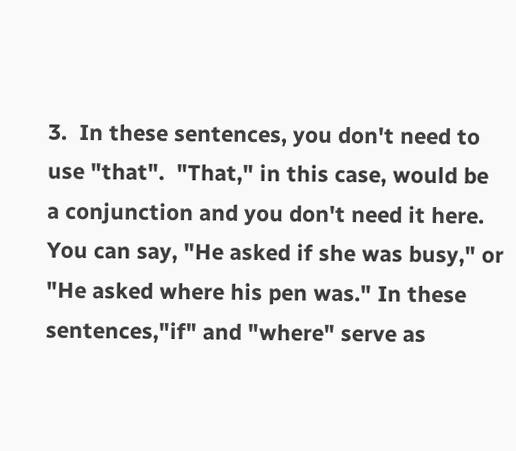3.  In these sentences, you don't need to use "that".  "That," in this case, would be a conjunction and you don't need it here.  You can say, "He asked if she was busy," or "He asked where his pen was." In these sentences,"if" and "where" serve as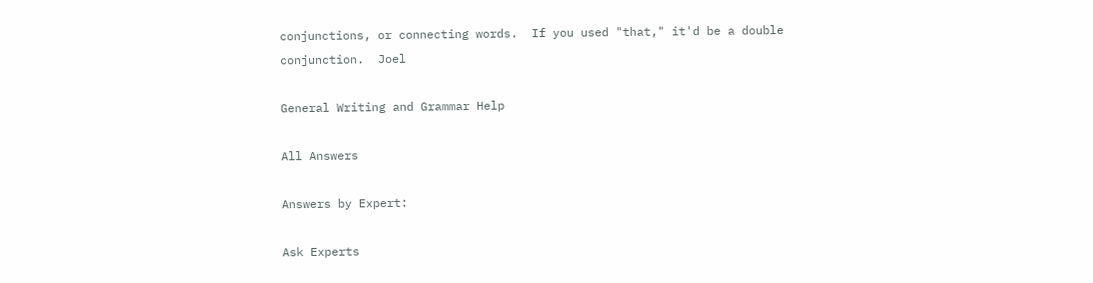conjunctions, or connecting words.  If you used "that," it'd be a double conjunction.  Joel

General Writing and Grammar Help

All Answers

Answers by Expert:

Ask Experts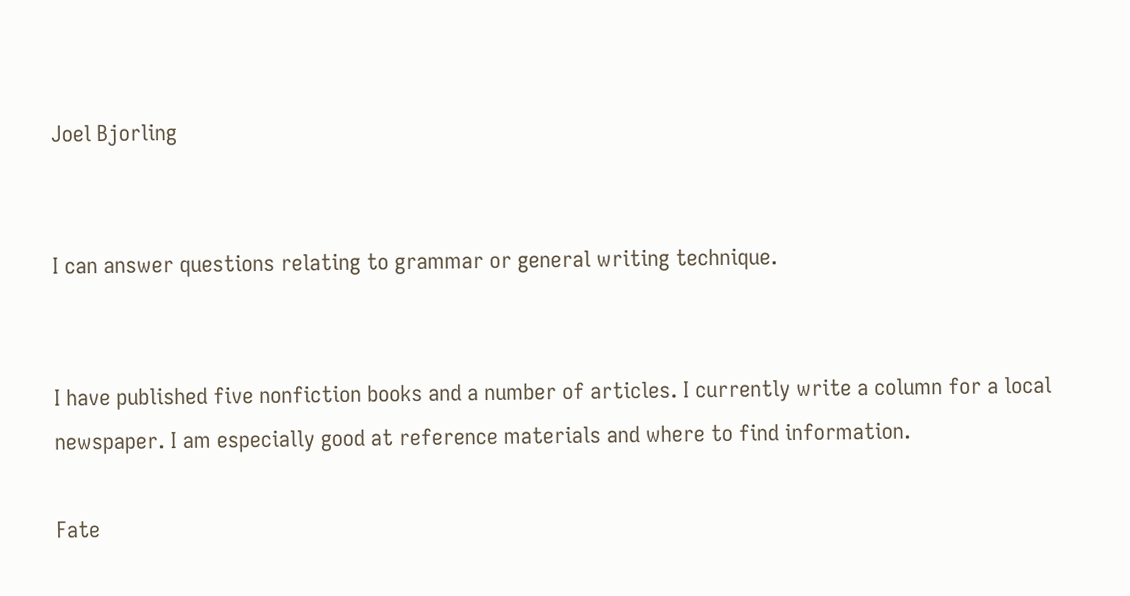Joel Bjorling


I can answer questions relating to grammar or general writing technique.


I have published five nonfiction books and a number of articles. I currently write a column for a local newspaper. I am especially good at reference materials and where to find information.

Fate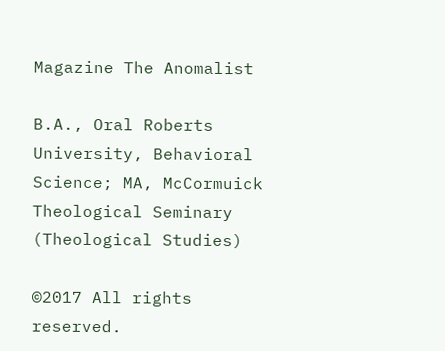Magazine The Anomalist

B.A., Oral Roberts University, Behavioral Science; MA, McCormuick Theological Seminary (Theological Studies)

©2017 All rights reserved.